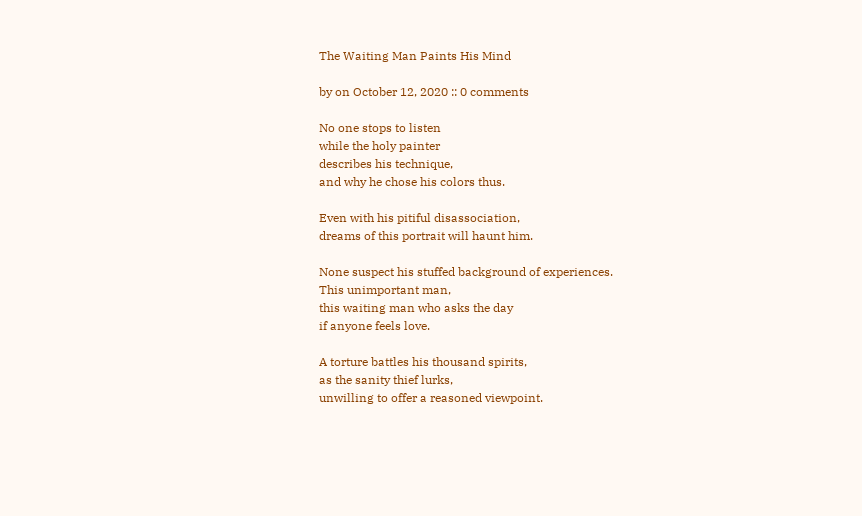The Waiting Man Paints His Mind

by on October 12, 2020 :: 0 comments

No one stops to listen
while the holy painter
describes his technique,
and why he chose his colors thus.

Even with his pitiful disassociation,
dreams of this portrait will haunt him.

None suspect his stuffed background of experiences.
This unimportant man,
this waiting man who asks the day
if anyone feels love.

A torture battles his thousand spirits,
as the sanity thief lurks,
unwilling to offer a reasoned viewpoint.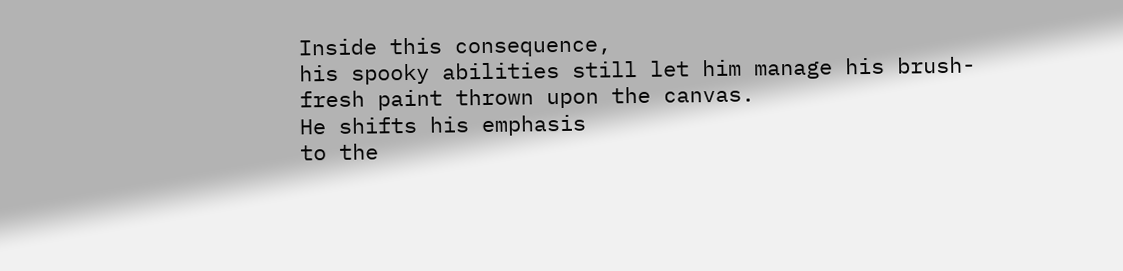Inside this consequence,
his spooky abilities still let him manage his brush-
fresh paint thrown upon the canvas.
He shifts his emphasis
to the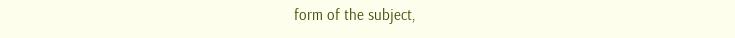form of the subject,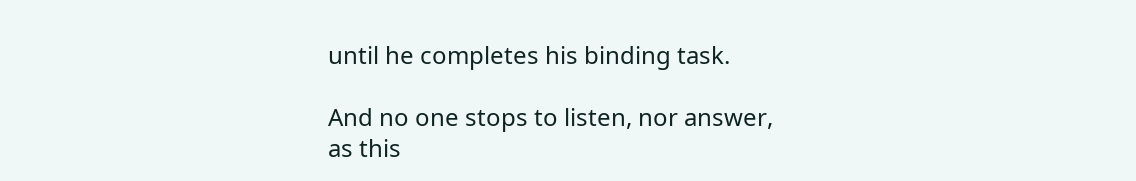until he completes his binding task.

And no one stops to listen, nor answer,
as this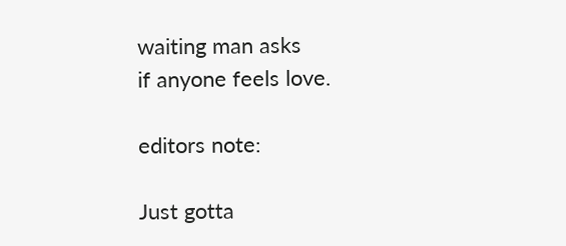waiting man asks
if anyone feels love.

editors note:

Just gotta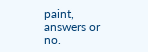paint, answers or no.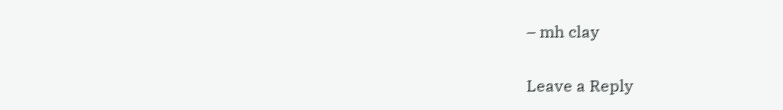– mh clay

Leave a Reply